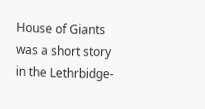House of Giants was a short story in the Lethrbidge-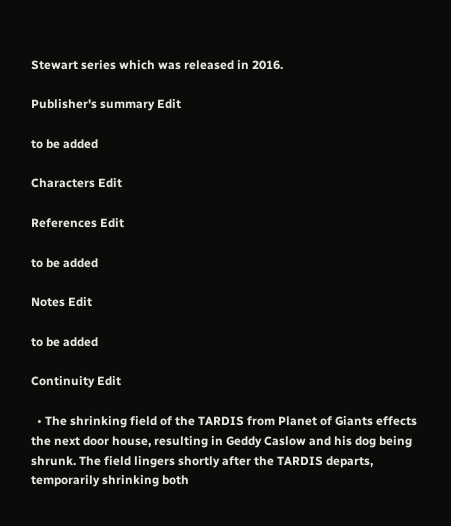Stewart series which was released in 2016.

Publisher's summary Edit

to be added

Characters Edit

References Edit

to be added

Notes Edit

to be added

Continuity Edit

  • The shrinking field of the TARDIS from Planet of Giants effects the next door house, resulting in Geddy Caslow and his dog being shrunk. The field lingers shortly after the TARDIS departs, temporarily shrinking both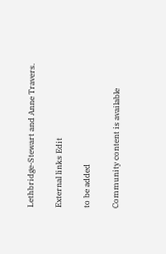Lethbridge-Stewart and Anne Travers.

External links Edit

to be added

Community content is available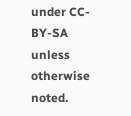under CC-BY-SA unless otherwise noted.